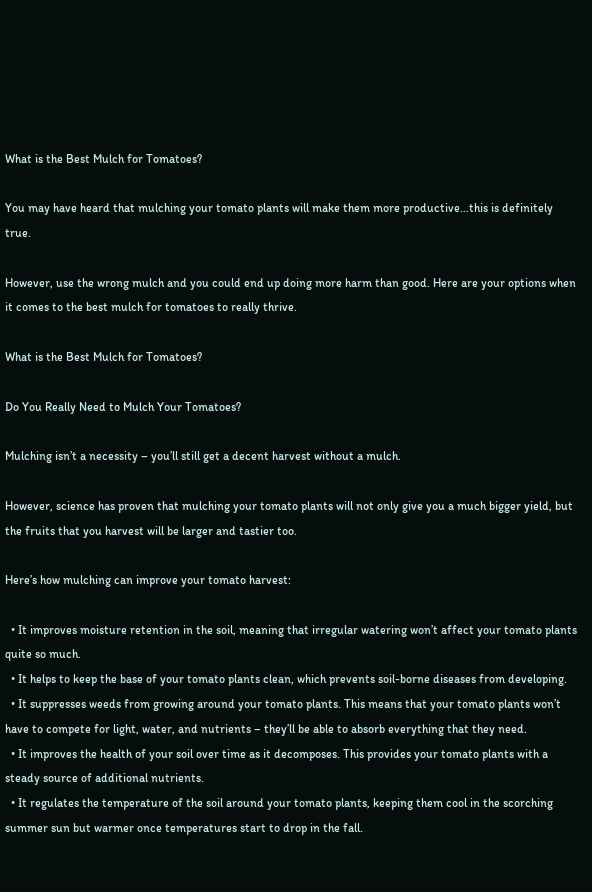What is the Best Mulch for Tomatoes?

You may have heard that mulching your tomato plants will make them more productive…this is definitely true.

However, use the wrong mulch and you could end up doing more harm than good. Here are your options when it comes to the best mulch for tomatoes to really thrive.

What is the Best Mulch for Tomatoes?

Do You Really Need to Mulch Your Tomatoes?

Mulching isn’t a necessity – you’ll still get a decent harvest without a mulch.

However, science has proven that mulching your tomato plants will not only give you a much bigger yield, but the fruits that you harvest will be larger and tastier too.

Here’s how mulching can improve your tomato harvest:

  • It improves moisture retention in the soil, meaning that irregular watering won’t affect your tomato plants quite so much.
  • It helps to keep the base of your tomato plants clean, which prevents soil-borne diseases from developing.
  • It suppresses weeds from growing around your tomato plants. This means that your tomato plants won’t have to compete for light, water, and nutrients – they’ll be able to absorb everything that they need.
  • It improves the health of your soil over time as it decomposes. This provides your tomato plants with a steady source of additional nutrients.
  • It regulates the temperature of the soil around your tomato plants, keeping them cool in the scorching summer sun but warmer once temperatures start to drop in the fall.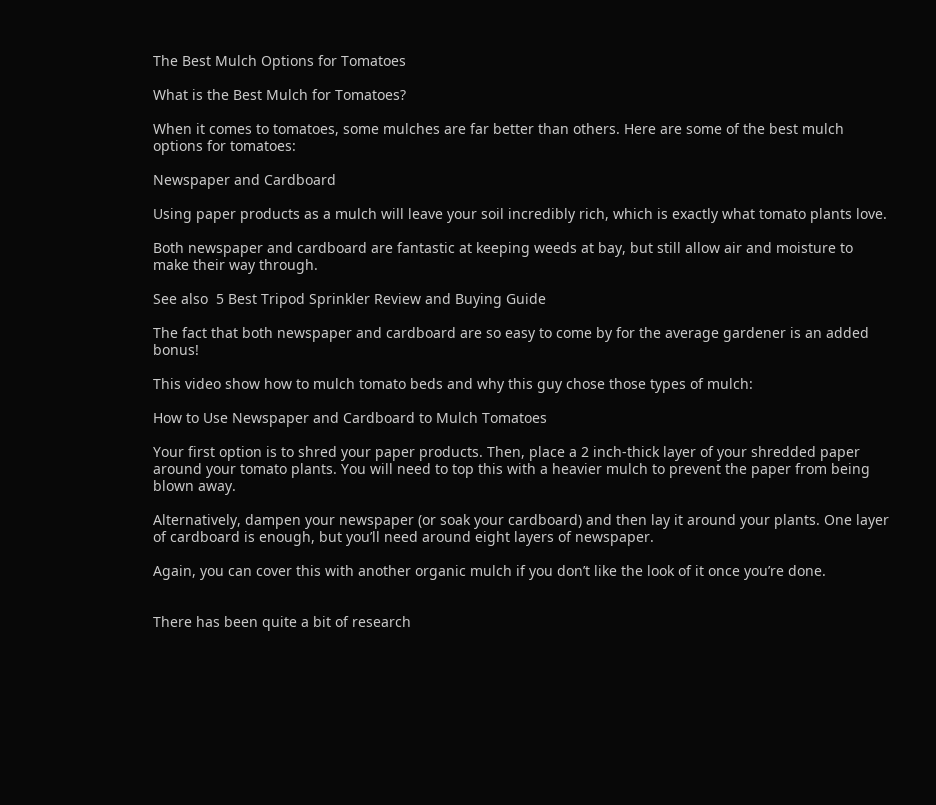The Best Mulch Options for Tomatoes

What is the Best Mulch for Tomatoes?

When it comes to tomatoes, some mulches are far better than others. Here are some of the best mulch options for tomatoes:

Newspaper and Cardboard

Using paper products as a mulch will leave your soil incredibly rich, which is exactly what tomato plants love.

Both newspaper and cardboard are fantastic at keeping weeds at bay, but still allow air and moisture to make their way through.

See also  5 Best Tripod Sprinkler Review and Buying Guide

The fact that both newspaper and cardboard are so easy to come by for the average gardener is an added bonus!

This video show how to mulch tomato beds and why this guy chose those types of mulch:

How to Use Newspaper and Cardboard to Mulch Tomatoes

Your first option is to shred your paper products. Then, place a 2 inch-thick layer of your shredded paper around your tomato plants. You will need to top this with a heavier mulch to prevent the paper from being blown away.

Alternatively, dampen your newspaper (or soak your cardboard) and then lay it around your plants. One layer of cardboard is enough, but you’ll need around eight layers of newspaper.

Again, you can cover this with another organic mulch if you don’t like the look of it once you’re done.


There has been quite a bit of research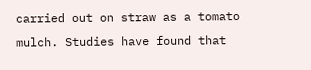carried out on straw as a tomato mulch. Studies have found that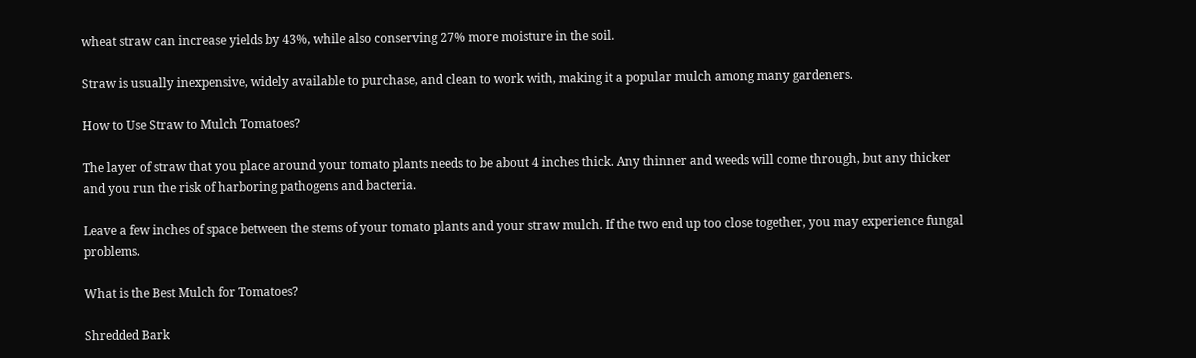wheat straw can increase yields by 43%, while also conserving 27% more moisture in the soil.

Straw is usually inexpensive, widely available to purchase, and clean to work with, making it a popular mulch among many gardeners.

How to Use Straw to Mulch Tomatoes?

The layer of straw that you place around your tomato plants needs to be about 4 inches thick. Any thinner and weeds will come through, but any thicker and you run the risk of harboring pathogens and bacteria.

Leave a few inches of space between the stems of your tomato plants and your straw mulch. If the two end up too close together, you may experience fungal problems.

What is the Best Mulch for Tomatoes?

Shredded Bark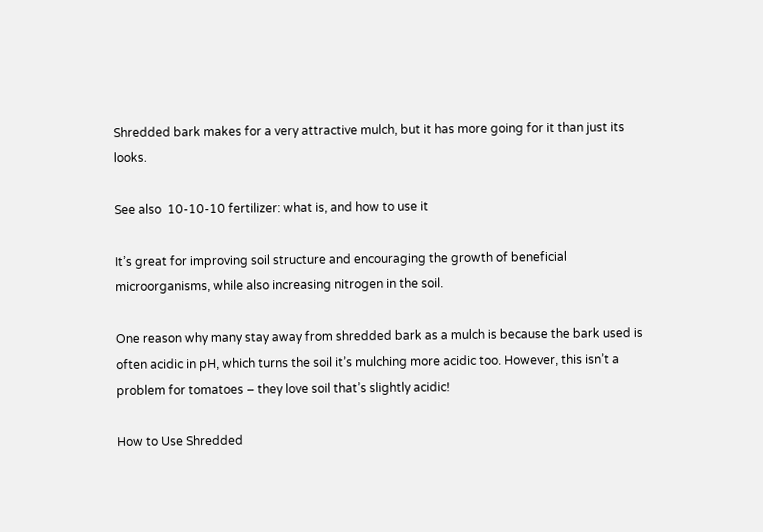Shredded bark makes for a very attractive mulch, but it has more going for it than just its looks.

See also  10-10-10 fertilizer: what is, and how to use it

It’s great for improving soil structure and encouraging the growth of beneficial microorganisms, while also increasing nitrogen in the soil.

One reason why many stay away from shredded bark as a mulch is because the bark used is often acidic in pH, which turns the soil it’s mulching more acidic too. However, this isn’t a problem for tomatoes – they love soil that’s slightly acidic!

How to Use Shredded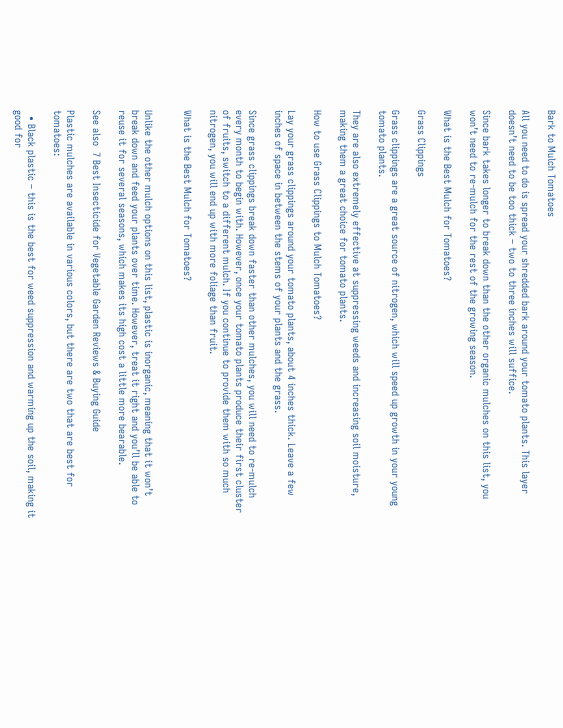Bark to Mulch Tomatoes

All you need to do is spread your shredded bark around your tomato plants. This layer doesn’t need to be too thick – two to three inches will suffice.

Since bark takes longer to break down than the other organic mulches on this list, you won’t need to re-mulch for the rest of the growing season.

What is the Best Mulch for Tomatoes?

Grass Clippings

Grass clippings are a great source of nitrogen, which will speed up growth in your young tomato plants.

They are also extremely effective at suppressing weeds and increasing soil moisture, making them a great choice for tomato plants.

How to use Grass Clippings to Mulch Tomatoes?

Lay your grass clippings around your tomato plants, about 4 inches thick. Leave a few inches of space in between the stems of your plants and the grass.

Since grass clippings break down faster than other mulches, you will need to re-mulch every month to begin with. However, once your tomato plants produce their first cluster of fruits, switch to a different mulch. If you continue to provide them with so much nitrogen, you will end up with more foliage than fruit.

What is the Best Mulch for Tomatoes?


Unlike the other mulch options on this list, plastic is inorganic, meaning that it won’t break down and feed your plants over time. However, treat it right and you’ll be able to reuse it for several seasons, which makes its high cost a little more bearable.

See also  7 Best Insecticide for Vegetable Garden Reviews & Buying Guide

Plastic mulches are available in various colors, but there are two that are best for tomatoes:

  • Black plastic – this is the best for weed suppression and warming up the soil, making it good for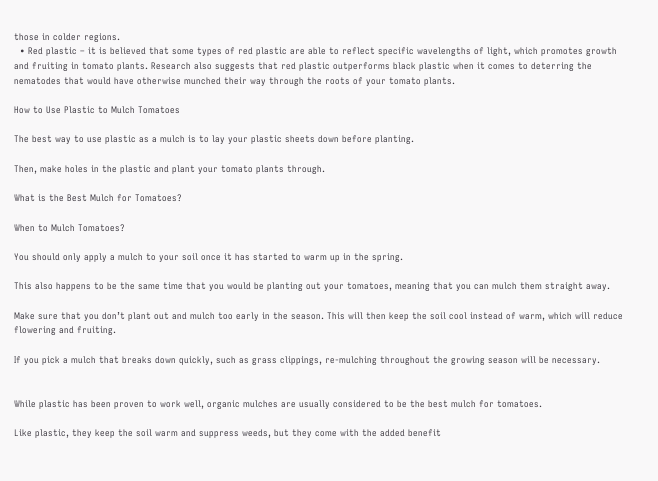those in colder regions.
  • Red plastic – it is believed that some types of red plastic are able to reflect specific wavelengths of light, which promotes growth and fruiting in tomato plants. Research also suggests that red plastic outperforms black plastic when it comes to deterring the nematodes that would have otherwise munched their way through the roots of your tomato plants.

How to Use Plastic to Mulch Tomatoes

The best way to use plastic as a mulch is to lay your plastic sheets down before planting.

Then, make holes in the plastic and plant your tomato plants through.

What is the Best Mulch for Tomatoes?

When to Mulch Tomatoes?

You should only apply a mulch to your soil once it has started to warm up in the spring.

This also happens to be the same time that you would be planting out your tomatoes, meaning that you can mulch them straight away.

Make sure that you don’t plant out and mulch too early in the season. This will then keep the soil cool instead of warm, which will reduce flowering and fruiting.

If you pick a mulch that breaks down quickly, such as grass clippings, re-mulching throughout the growing season will be necessary.


While plastic has been proven to work well, organic mulches are usually considered to be the best mulch for tomatoes.

Like plastic, they keep the soil warm and suppress weeds, but they come with the added benefit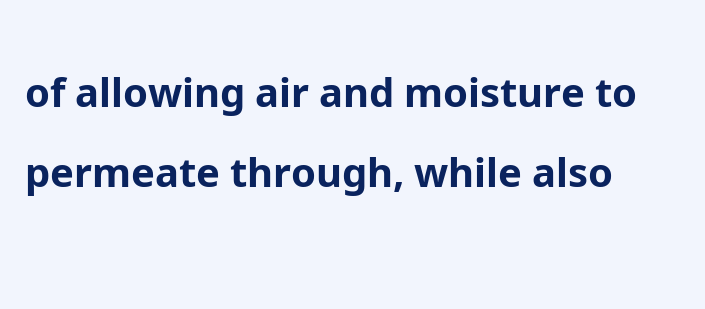of allowing air and moisture to permeate through, while also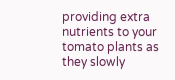providing extra nutrients to your tomato plants as they slowly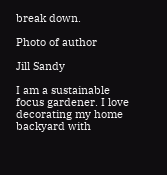break down.

Photo of author

Jill Sandy

I am a sustainable focus gardener. I love decorating my home backyard with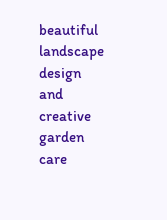beautiful landscape design and creative garden care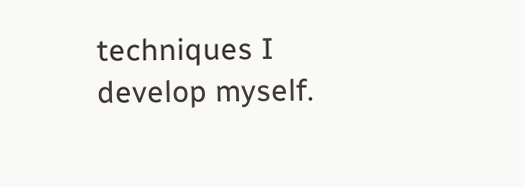techniques I develop myself.